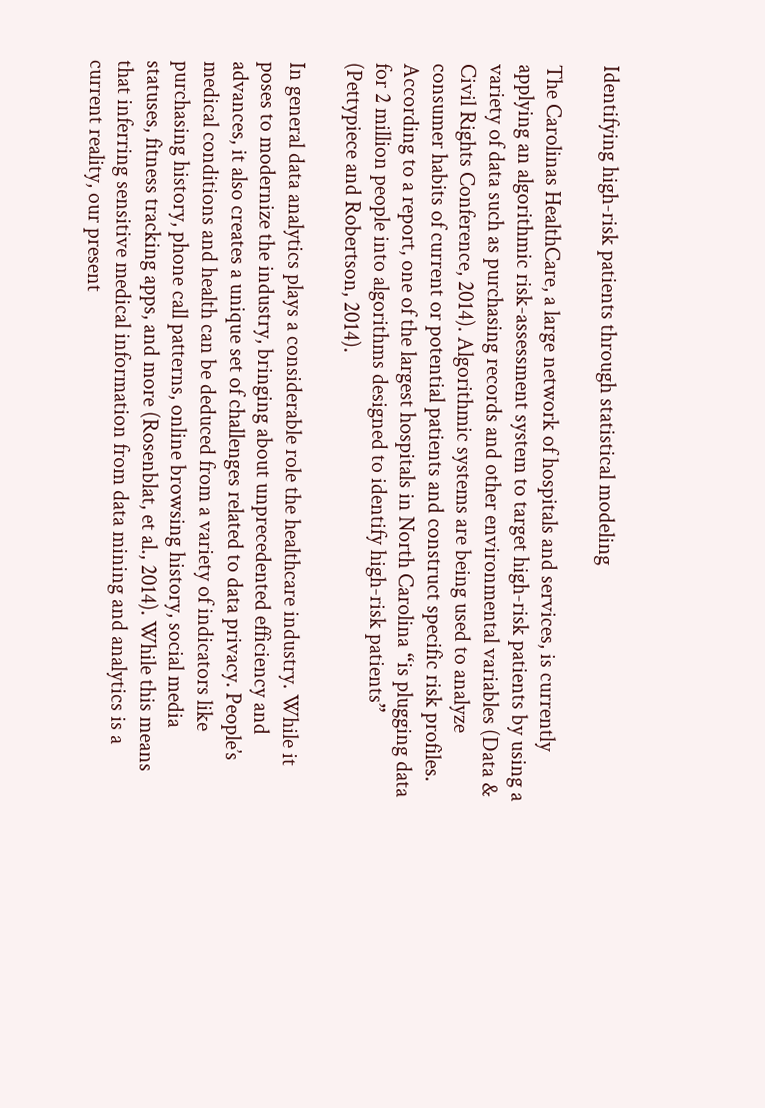Identifying high-risk patients through statistical modeling

The Carolinas HealthCare, a large network of hospitals and services, is currently applying an algorithmic risk-assessment system to target high-risk patients by using a variety of data such as purchasing records and other environmental variables (Data & Civil Rights Conference, 2014). Algorithmic systems are being used to analyze consumer habits of current or potential patients and construct specific risk profiles. According to a report, one of the largest hospitals in North Carolina “is plugging data for 2 million people into algorithms designed to identify high-risk patients” (Pettypiece and Robertson, 2014).

In general data analytics plays a considerable role the healthcare industry. While it poses to modernize the industry, bringing about unprecedented efficiency and advances, it also creates a unique set of challenges related to data privacy. People’s medical conditions and health can be deduced from a variety of indicators like purchasing history, phone call patterns, online browsing history, social media statuses, fitness tracking apps, and more (Rosenblat, et al., 2014). While this means that inferring sensitive medical information from data mining and analytics is a current reality, our present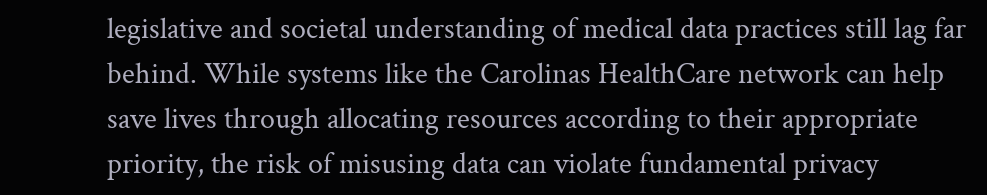legislative and societal understanding of medical data practices still lag far behind. While systems like the Carolinas HealthCare network can help save lives through allocating resources according to their appropriate priority, the risk of misusing data can violate fundamental privacy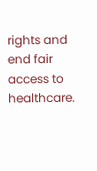rights and end fair access to healthcare.